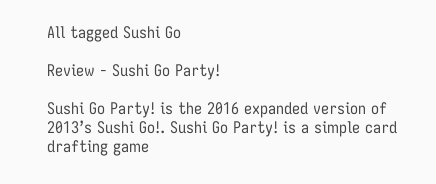All tagged Sushi Go

Review - Sushi Go Party!

Sushi Go Party! is the 2016 expanded version of 2013’s Sushi Go!. Sushi Go Party! is a simple card drafting game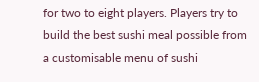for two to eight players. Players try to build the best sushi meal possible from a customisable menu of sushi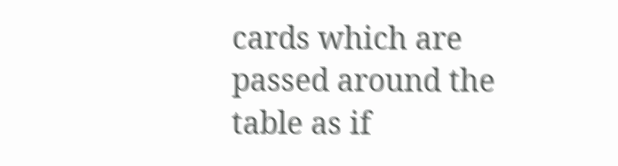cards which are passed around the table as if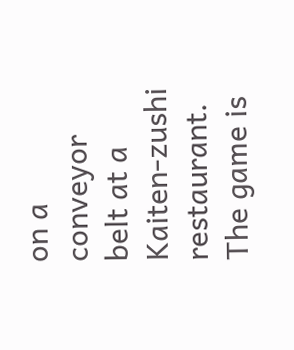on a conveyor belt at a Kaiten-zushi restaurant. The game is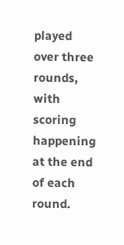played over three rounds, with scoring happening at the end of each round.